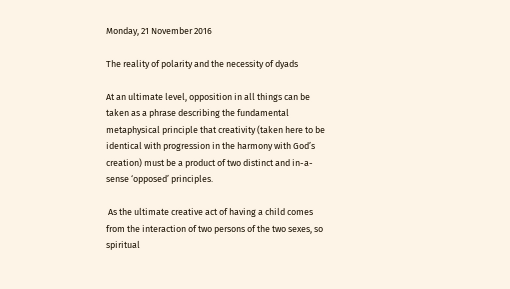Monday, 21 November 2016

The reality of polarity and the necessity of dyads

At an ultimate level, opposition in all things can be taken as a phrase describing the fundamental metaphysical principle that creativity (taken here to be identical with progression in the harmony with God’s creation) must be a product of two distinct and in-a-sense ‘opposed’ principles.

 As the ultimate creative act of having a child comes from the interaction of two persons of the two sexes, so spiritual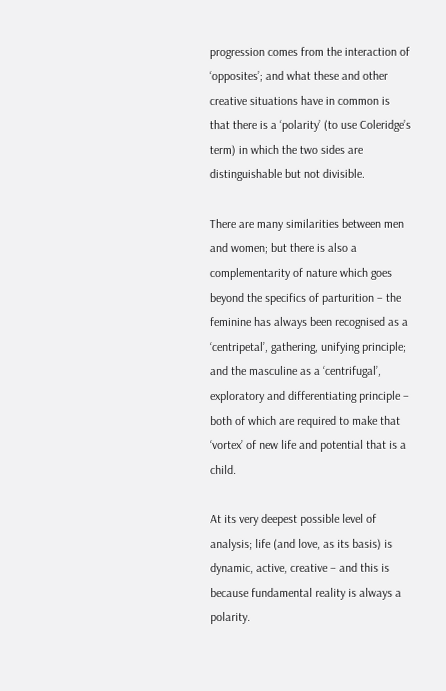progression comes from the interaction of ‘opposites’; and what these and other creative situations have in common is that there is a ‘polarity’ (to use Coleridge’s term) in which the two sides are distinguishable but not divisible.

There are many similarities between men and women; but there is also a complementarity of nature which goes beyond the specifics of parturition – the feminine has always been recognised as a ‘centripetal’, gathering, unifying principle; and the masculine as a ‘centrifugal’, exploratory and differentiating principle – both of which are required to make that ‘vortex’ of new life and potential that is a child.

At its very deepest possible level of analysis; life (and love, as its basis) is dynamic, active, creative – and this is because fundamental reality is always a polarity.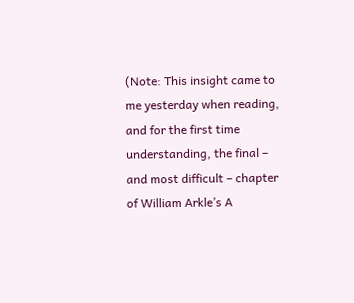(Note: This insight came to me yesterday when reading, and for the first time understanding, the final – and most difficult – chapter of William Arkle’s A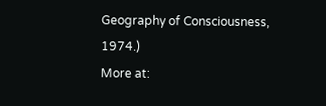Geography of Consciousness, 1974.)
More at: